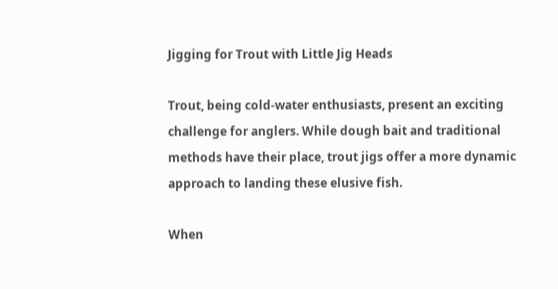Jigging for Trout with Little Jig Heads

Trout, being cold-water enthusiasts, present an exciting challenge for anglers. While dough bait and traditional methods have their place, trout jigs offer a more dynamic approach to landing these elusive fish.

When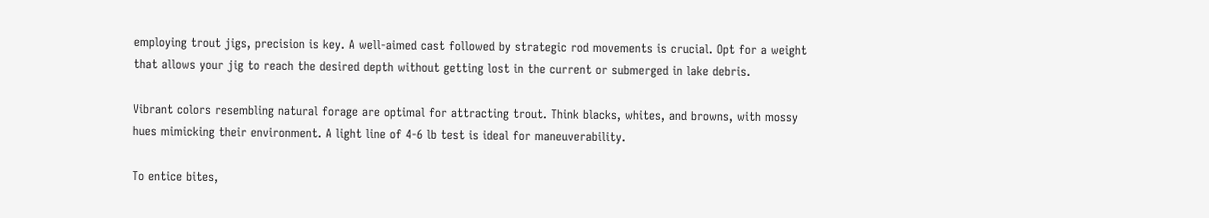employing trout jigs, precision is key. A well-aimed cast followed by strategic rod movements is crucial. Opt for a weight that allows your jig to reach the desired depth without getting lost in the current or submerged in lake debris.

Vibrant colors resembling natural forage are optimal for attracting trout. Think blacks, whites, and browns, with mossy hues mimicking their environment. A light line of 4-6 lb test is ideal for maneuverability.

To entice bites,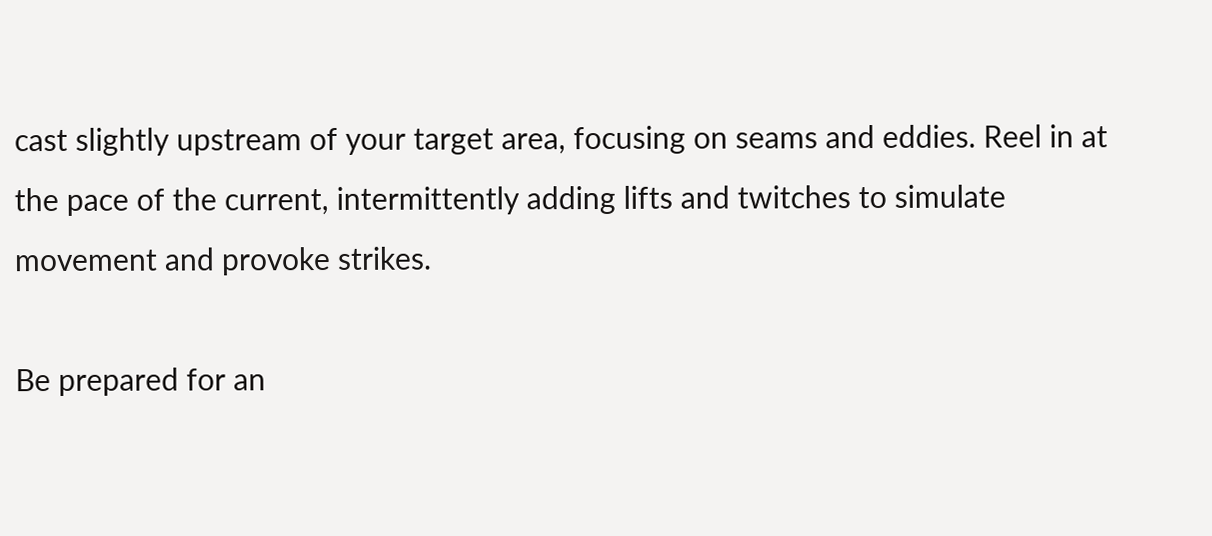cast slightly upstream of your target area, focusing on seams and eddies. Reel in at the pace of the current, intermittently adding lifts and twitches to simulate movement and provoke strikes.

Be prepared for an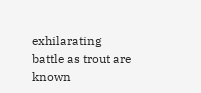exhilarating battle as trout are known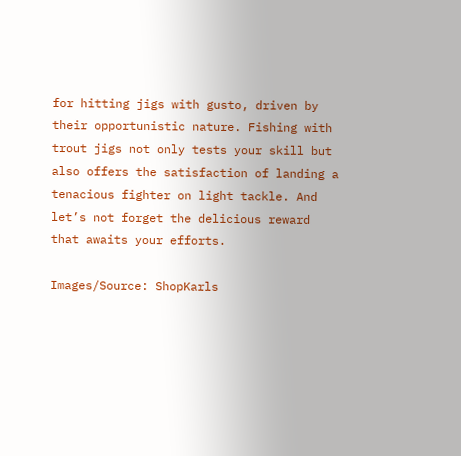for hitting jigs with gusto, driven by their opportunistic nature. Fishing with trout jigs not only tests your skill but also offers the satisfaction of landing a tenacious fighter on light tackle. And let’s not forget the delicious reward that awaits your efforts.

Images/Source: ShopKarls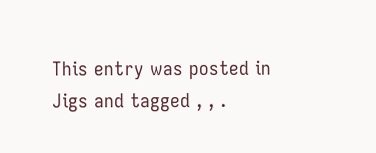This entry was posted in Jigs and tagged , , .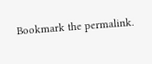Bookmark the permalink.